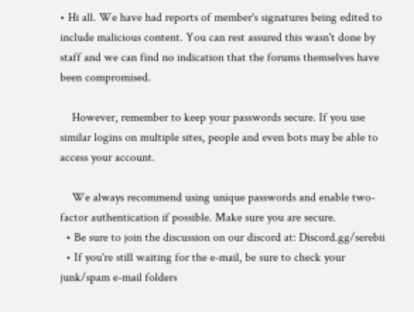• Hi all. We have had reports of member's signatures being edited to include malicious content. You can rest assured this wasn't done by staff and we can find no indication that the forums themselves have been compromised.

    However, remember to keep your passwords secure. If you use similar logins on multiple sites, people and even bots may be able to access your account.

    We always recommend using unique passwords and enable two-factor authentication if possible. Make sure you are secure.
  • Be sure to join the discussion on our discord at: Discord.gg/serebii
  • If you're still waiting for the e-mail, be sure to check your junk/spam e-mail folders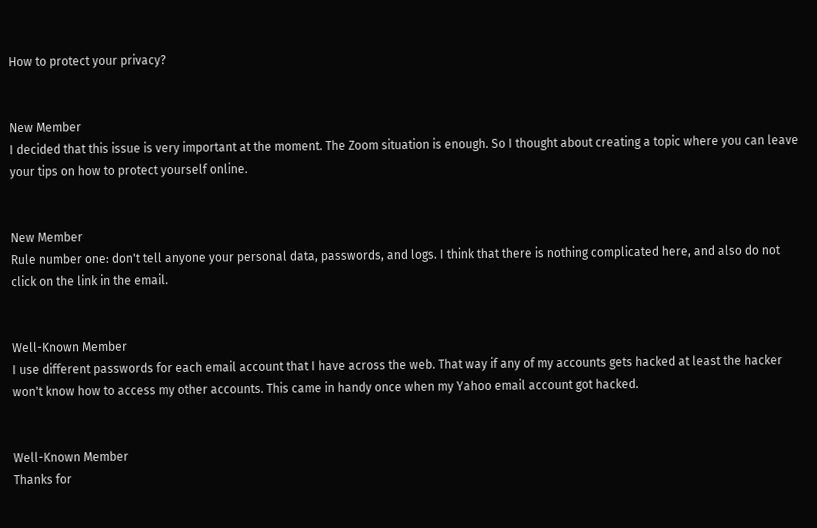How to protect your privacy?


New Member
I decided that this issue is very important at the moment. The Zoom situation is enough. So I thought about creating a topic where you can leave your tips on how to protect yourself online.


New Member
Rule number one: don't tell anyone your personal data, passwords, and logs. I think that there is nothing complicated here, and also do not click on the link in the email.


Well-Known Member
I use different passwords for each email account that I have across the web. That way if any of my accounts gets hacked at least the hacker won't know how to access my other accounts. This came in handy once when my Yahoo email account got hacked.


Well-Known Member
Thanks for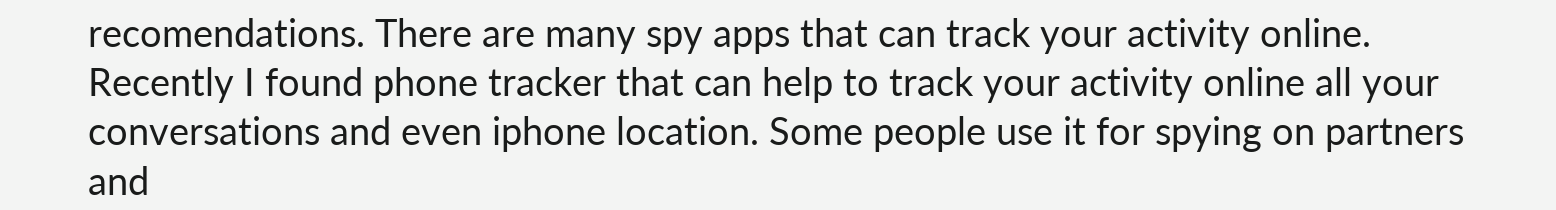recomendations. There are many spy apps that can track your activity online. Recently I found phone tracker that can help to track your activity online all your conversations and even iphone location. Some people use it for spying on partners and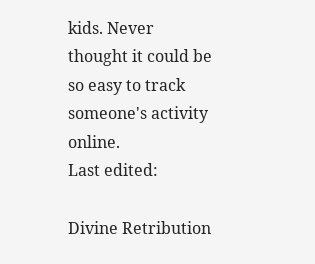kids. Never thought it could be so easy to track someone's activity online.
Last edited:

Divine Retribution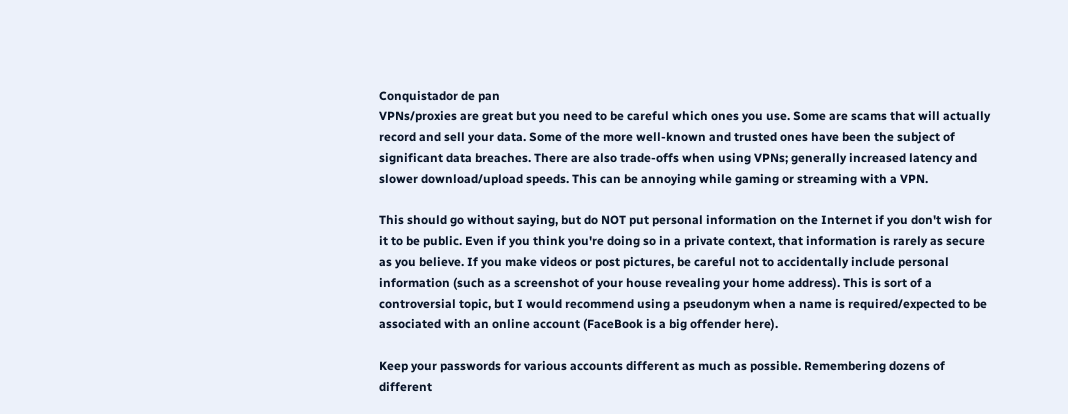Conquistador de pan
VPNs/proxies are great but you need to be careful which ones you use. Some are scams that will actually record and sell your data. Some of the more well-known and trusted ones have been the subject of significant data breaches. There are also trade-offs when using VPNs; generally increased latency and slower download/upload speeds. This can be annoying while gaming or streaming with a VPN.

This should go without saying, but do NOT put personal information on the Internet if you don't wish for it to be public. Even if you think you're doing so in a private context, that information is rarely as secure as you believe. If you make videos or post pictures, be careful not to accidentally include personal information (such as a screenshot of your house revealing your home address). This is sort of a controversial topic, but I would recommend using a pseudonym when a name is required/expected to be associated with an online account (FaceBook is a big offender here).

Keep your passwords for various accounts different as much as possible. Remembering dozens of different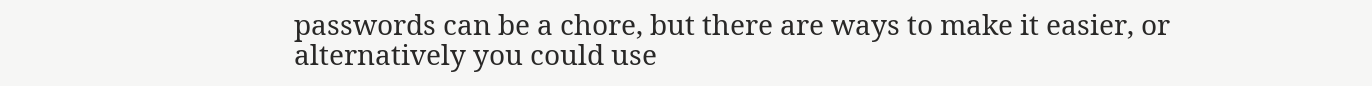passwords can be a chore, but there are ways to make it easier, or alternatively you could use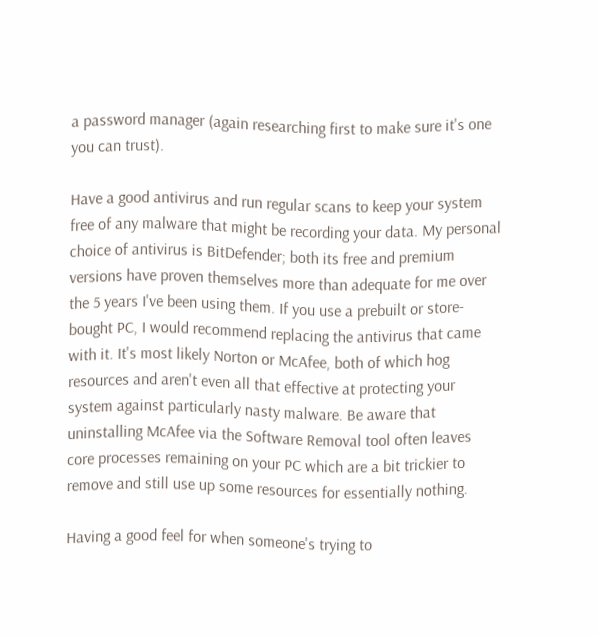a password manager (again researching first to make sure it's one you can trust).

Have a good antivirus and run regular scans to keep your system free of any malware that might be recording your data. My personal choice of antivirus is BitDefender; both its free and premium versions have proven themselves more than adequate for me over the 5 years I've been using them. If you use a prebuilt or store-bought PC, I would recommend replacing the antivirus that came with it. It's most likely Norton or McAfee, both of which hog resources and aren't even all that effective at protecting your system against particularly nasty malware. Be aware that uninstalling McAfee via the Software Removal tool often leaves core processes remaining on your PC which are a bit trickier to remove and still use up some resources for essentially nothing.

Having a good feel for when someone's trying to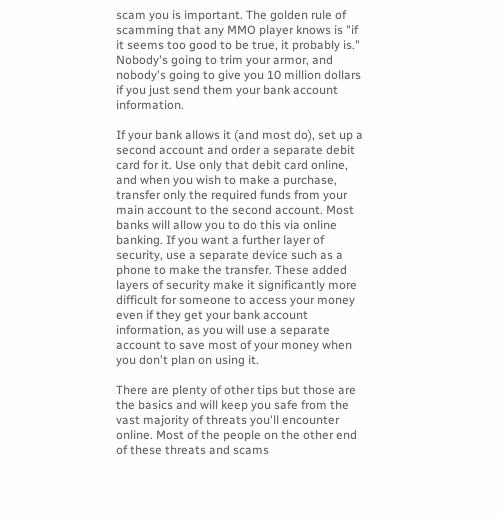scam you is important. The golden rule of scamming that any MMO player knows is "if it seems too good to be true, it probably is." Nobody's going to trim your armor, and nobody's going to give you 10 million dollars if you just send them your bank account information.

If your bank allows it (and most do), set up a second account and order a separate debit card for it. Use only that debit card online, and when you wish to make a purchase, transfer only the required funds from your main account to the second account. Most banks will allow you to do this via online banking. If you want a further layer of security, use a separate device such as a phone to make the transfer. These added layers of security make it significantly more difficult for someone to access your money even if they get your bank account information, as you will use a separate account to save most of your money when you don't plan on using it.

There are plenty of other tips but those are the basics and will keep you safe from the vast majority of threats you'll encounter online. Most of the people on the other end of these threats and scams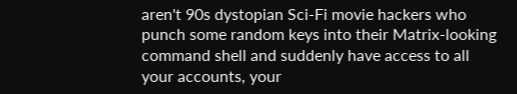aren't 90s dystopian Sci-Fi movie hackers who punch some random keys into their Matrix-looking command shell and suddenly have access to all your accounts, your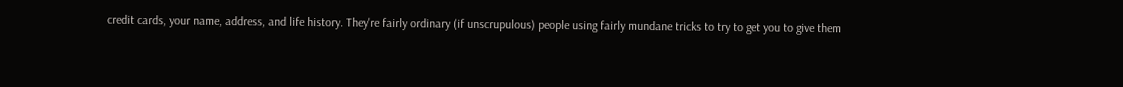credit cards, your name, address, and life history. They're fairly ordinary (if unscrupulous) people using fairly mundane tricks to try to get you to give them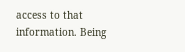access to that information. Being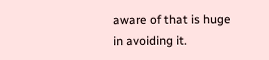aware of that is huge in avoiding it.